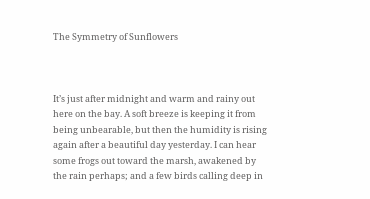The Symmetry of Sunflowers



It’s just after midnight and warm and rainy out here on the bay. A soft breeze is keeping it from being unbearable, but then the humidity is rising again after a beautiful day yesterday. I can hear some frogs out toward the marsh, awakened by the rain perhaps; and a few birds calling deep in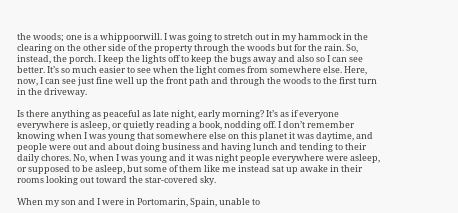the woods; one is a whippoorwill. I was going to stretch out in my hammock in the clearing on the other side of the property through the woods but for the rain. So, instead, the porch. I keep the lights off to keep the bugs away and also so I can see better. It’s so much easier to see when the light comes from somewhere else. Here, now, I can see just fine well up the front path and through the woods to the first turn in the driveway.

Is there anything as peaceful as late night, early morning? It’s as if everyone everywhere is asleep, or quietly reading a book, nodding off. I don’t remember knowing when I was young that somewhere else on this planet it was daytime, and people were out and about doing business and having lunch and tending to their daily chores. No, when I was young and it was night people everywhere were asleep, or supposed to be asleep, but some of them like me instead sat up awake in their rooms looking out toward the star-covered sky.

When my son and I were in Portomarin, Spain, unable to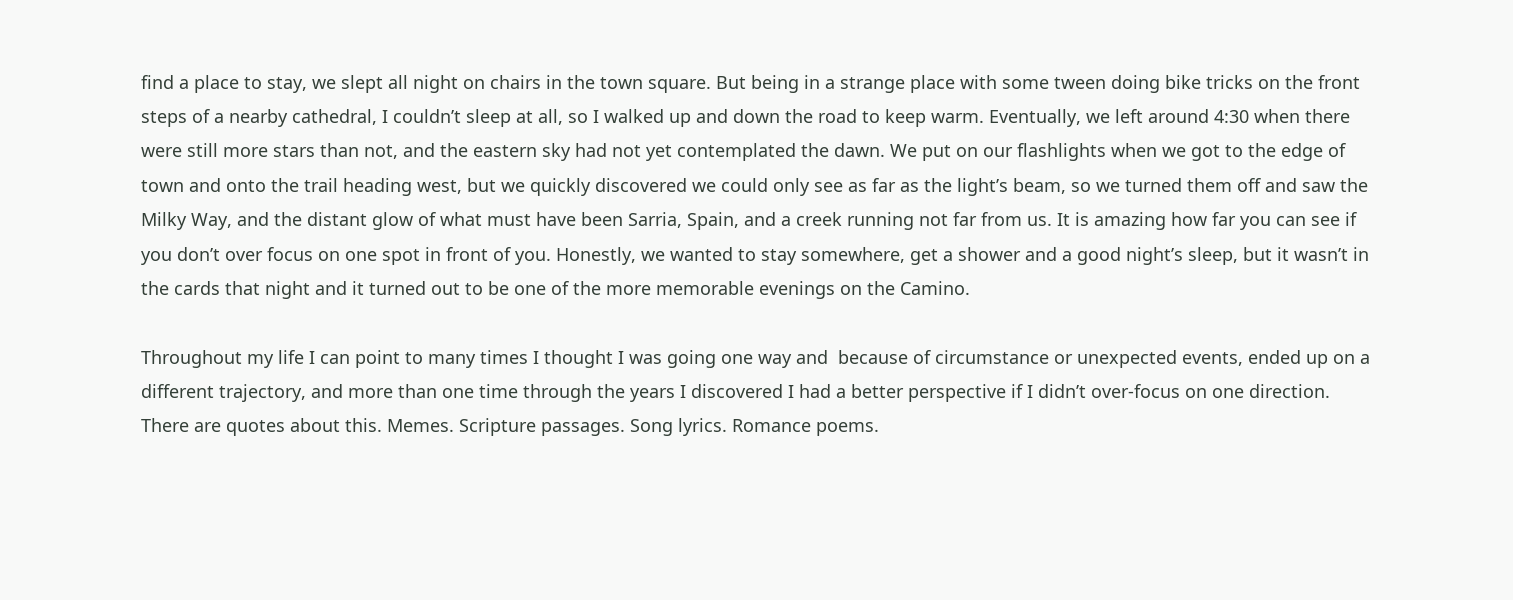find a place to stay, we slept all night on chairs in the town square. But being in a strange place with some tween doing bike tricks on the front steps of a nearby cathedral, I couldn’t sleep at all, so I walked up and down the road to keep warm. Eventually, we left around 4:30 when there were still more stars than not, and the eastern sky had not yet contemplated the dawn. We put on our flashlights when we got to the edge of town and onto the trail heading west, but we quickly discovered we could only see as far as the light’s beam, so we turned them off and saw the Milky Way, and the distant glow of what must have been Sarria, Spain, and a creek running not far from us. It is amazing how far you can see if you don’t over focus on one spot in front of you. Honestly, we wanted to stay somewhere, get a shower and a good night’s sleep, but it wasn’t in the cards that night and it turned out to be one of the more memorable evenings on the Camino.

Throughout my life I can point to many times I thought I was going one way and  because of circumstance or unexpected events, ended up on a different trajectory, and more than one time through the years I discovered I had a better perspective if I didn’t over-focus on one direction. There are quotes about this. Memes. Scripture passages. Song lyrics. Romance poems.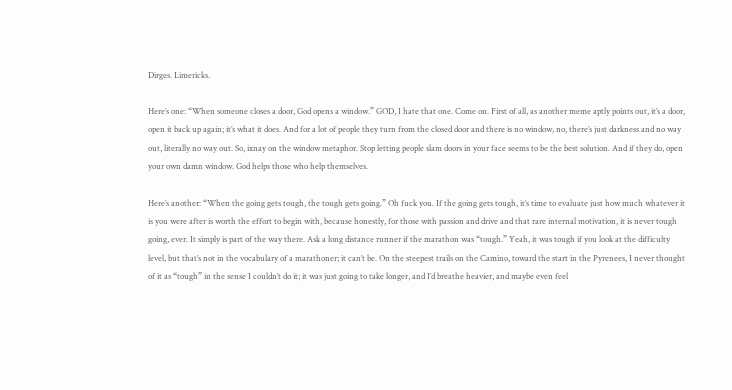Dirges. Limericks.

Here’s one: “When someone closes a door, God opens a window.” GOD, I hate that one. Come on. First of all, as another meme aptly points out, it’s a door, open it back up again; it’s what it does. And for a lot of people they turn from the closed door and there is no window, no, there’s just darkness and no way out, literally no way out. So, ixnay on the window metaphor. Stop letting people slam doors in your face seems to be the best solution. And if they do, open your own damn window. God helps those who help themselves.

Here’s another: “When the going gets tough, the tough gets going.” Oh fuck you. If the going gets tough, it’s time to evaluate just how much whatever it is you were after is worth the effort to begin with, because honestly, for those with passion and drive and that rare internal motivation, it is never tough going, ever. It simply is part of the way there. Ask a long distance runner if the marathon was “tough.” Yeah, it was tough if you look at the difficulty level, but that’s not in the vocabulary of a marathoner; it can’t be. On the steepest trails on the Camino, toward the start in the Pyrenees, I never thought of it as “tough” in the sense I couldn’t do it; it was just going to take longer, and I’d breathe heavier, and maybe even feel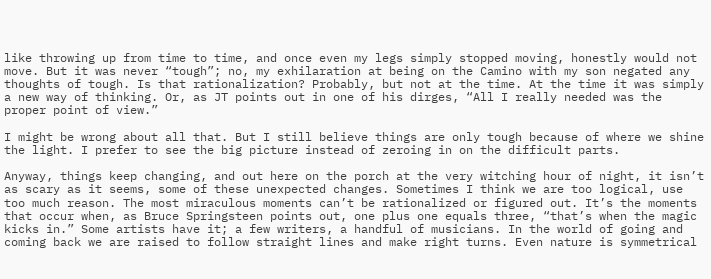like throwing up from time to time, and once even my legs simply stopped moving, honestly would not move. But it was never “tough”; no, my exhilaration at being on the Camino with my son negated any thoughts of tough. Is that rationalization? Probably, but not at the time. At the time it was simply a new way of thinking. Or, as JT points out in one of his dirges, “All I really needed was the proper point of view.”

I might be wrong about all that. But I still believe things are only tough because of where we shine the light. I prefer to see the big picture instead of zeroing in on the difficult parts.

Anyway, things keep changing, and out here on the porch at the very witching hour of night, it isn’t as scary as it seems, some of these unexpected changes. Sometimes I think we are too logical, use too much reason. The most miraculous moments can’t be rationalized or figured out. It’s the moments that occur when, as Bruce Springsteen points out, one plus one equals three, “that’s when the magic kicks in.” Some artists have it; a few writers, a handful of musicians. In the world of going and coming back we are raised to follow straight lines and make right turns. Even nature is symmetrical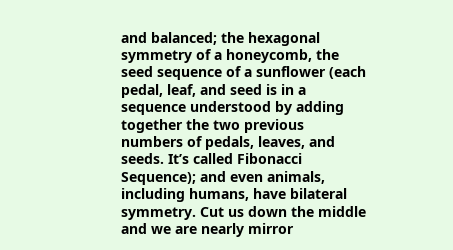and balanced; the hexagonal symmetry of a honeycomb, the seed sequence of a sunflower (each pedal, leaf, and seed is in a sequence understood by adding together the two previous numbers of pedals, leaves, and seeds. It’s called Fibonacci Sequence); and even animals, including humans, have bilateral symmetry. Cut us down the middle and we are nearly mirror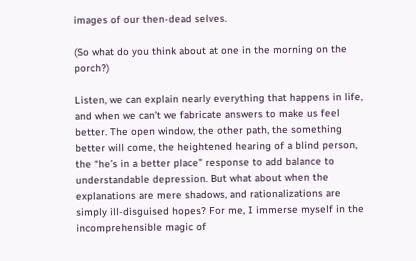images of our then-dead selves.

(So what do you think about at one in the morning on the porch?)

Listen, we can explain nearly everything that happens in life, and when we can’t we fabricate answers to make us feel better. The open window, the other path, the something better will come, the heightened hearing of a blind person, the “he’s in a better place” response to add balance to understandable depression. But what about when the explanations are mere shadows, and rationalizations are simply ill-disguised hopes? For me, I immerse myself in the incomprehensible magic of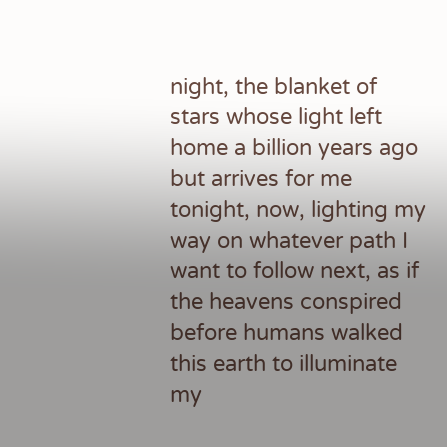night, the blanket of stars whose light left home a billion years ago but arrives for me tonight, now, lighting my way on whatever path I want to follow next, as if the heavens conspired before humans walked this earth to illuminate my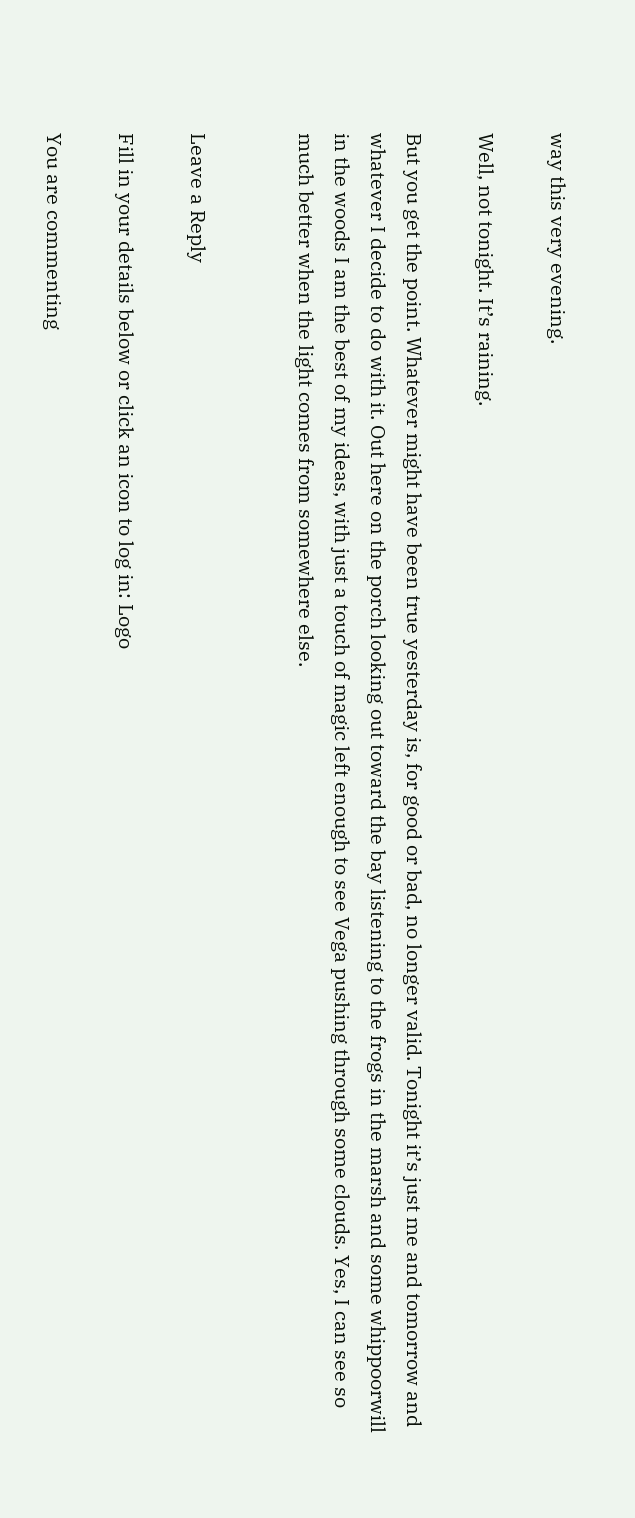way this very evening.

Well, not tonight. It’s raining.

But you get the point. Whatever might have been true yesterday is, for good or bad, no longer valid. Tonight it’s just me and tomorrow and whatever I decide to do with it. Out here on the porch looking out toward the bay listening to the frogs in the marsh and some whippoorwill in the woods I am the best of my ideas, with just a touch of magic left enough to see Vega pushing through some clouds. Yes, I can see so much better when the light comes from somewhere else.


Leave a Reply

Fill in your details below or click an icon to log in: Logo

You are commenting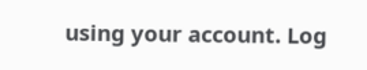using your account. Log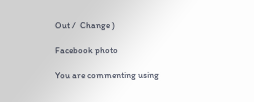Out /  Change )

Facebook photo

You are commenting using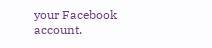your Facebook account.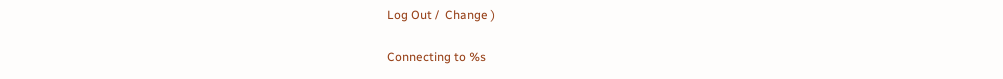Log Out /  Change )

Connecting to %s